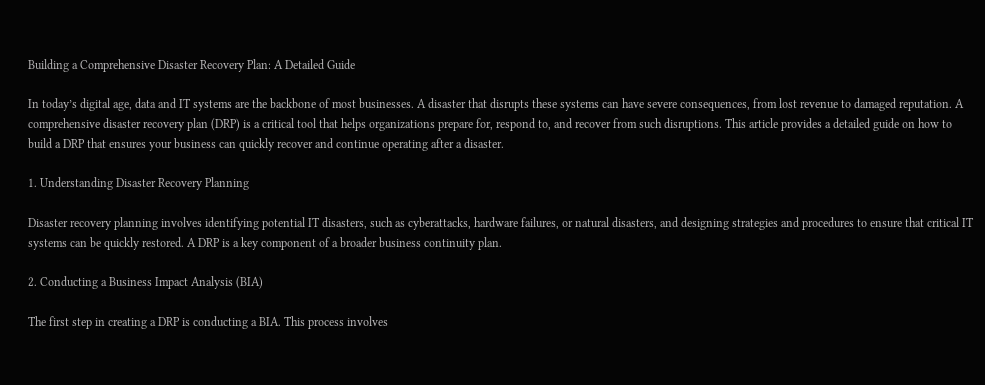Building a Comprehensive Disaster Recovery Plan: A Detailed Guide

In today’s digital age, data and IT systems are the backbone of most businesses. A disaster that disrupts these systems can have severe consequences, from lost revenue to damaged reputation. A comprehensive disaster recovery plan (DRP) is a critical tool that helps organizations prepare for, respond to, and recover from such disruptions. This article provides a detailed guide on how to build a DRP that ensures your business can quickly recover and continue operating after a disaster.

1. Understanding Disaster Recovery Planning

Disaster recovery planning involves identifying potential IT disasters, such as cyberattacks, hardware failures, or natural disasters, and designing strategies and procedures to ensure that critical IT systems can be quickly restored. A DRP is a key component of a broader business continuity plan.

2. Conducting a Business Impact Analysis (BIA)

The first step in creating a DRP is conducting a BIA. This process involves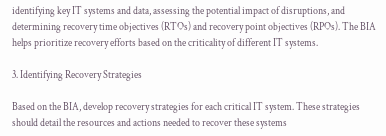identifying key IT systems and data, assessing the potential impact of disruptions, and determining recovery time objectives (RTOs) and recovery point objectives (RPOs). The BIA helps prioritize recovery efforts based on the criticality of different IT systems.

3. Identifying Recovery Strategies

Based on the BIA, develop recovery strategies for each critical IT system. These strategies should detail the resources and actions needed to recover these systems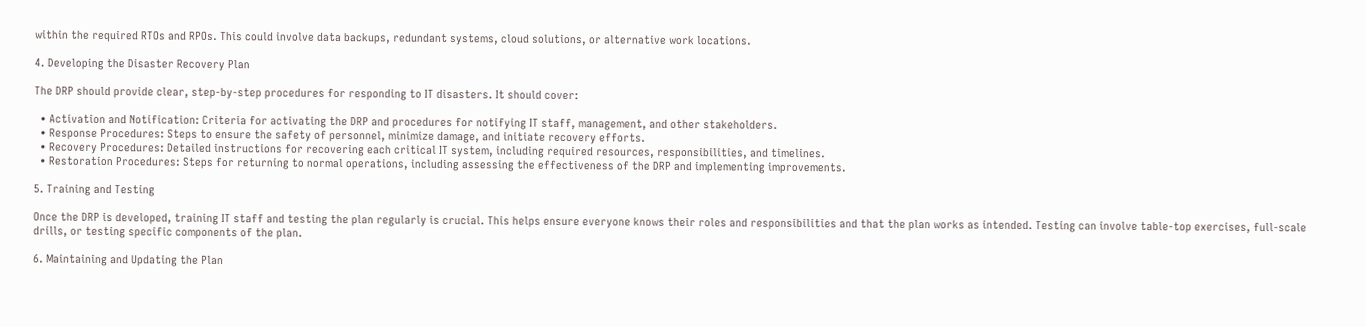within the required RTOs and RPOs. This could involve data backups, redundant systems, cloud solutions, or alternative work locations.

4. Developing the Disaster Recovery Plan

The DRP should provide clear, step-by-step procedures for responding to IT disasters. It should cover:

  • Activation and Notification: Criteria for activating the DRP and procedures for notifying IT staff, management, and other stakeholders.
  • Response Procedures: Steps to ensure the safety of personnel, minimize damage, and initiate recovery efforts.
  • Recovery Procedures: Detailed instructions for recovering each critical IT system, including required resources, responsibilities, and timelines.
  • Restoration Procedures: Steps for returning to normal operations, including assessing the effectiveness of the DRP and implementing improvements.

5. Training and Testing

Once the DRP is developed, training IT staff and testing the plan regularly is crucial. This helps ensure everyone knows their roles and responsibilities and that the plan works as intended. Testing can involve table-top exercises, full-scale drills, or testing specific components of the plan.

6. Maintaining and Updating the Plan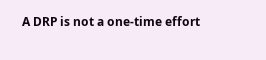A DRP is not a one-time effort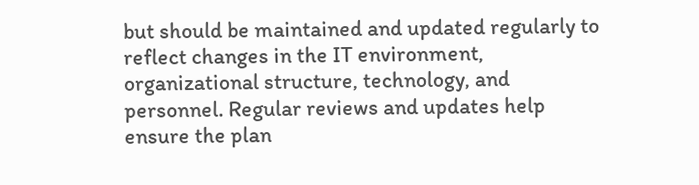but should be maintained and updated regularly to reflect changes in the IT environment, organizational structure, technology, and personnel. Regular reviews and updates help ensure the plan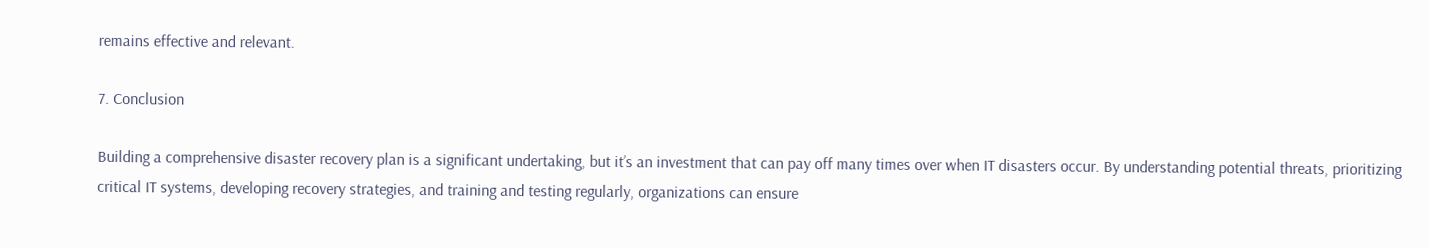remains effective and relevant.

7. Conclusion

Building a comprehensive disaster recovery plan is a significant undertaking, but it’s an investment that can pay off many times over when IT disasters occur. By understanding potential threats, prioritizing critical IT systems, developing recovery strategies, and training and testing regularly, organizations can ensure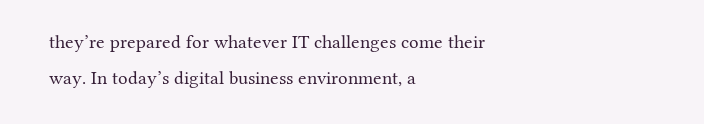they’re prepared for whatever IT challenges come their way. In today’s digital business environment, a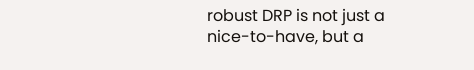robust DRP is not just a nice-to-have, but a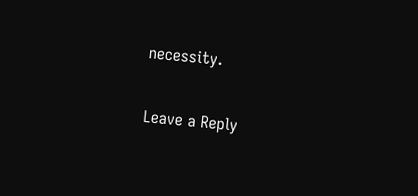necessity.

Leave a Reply